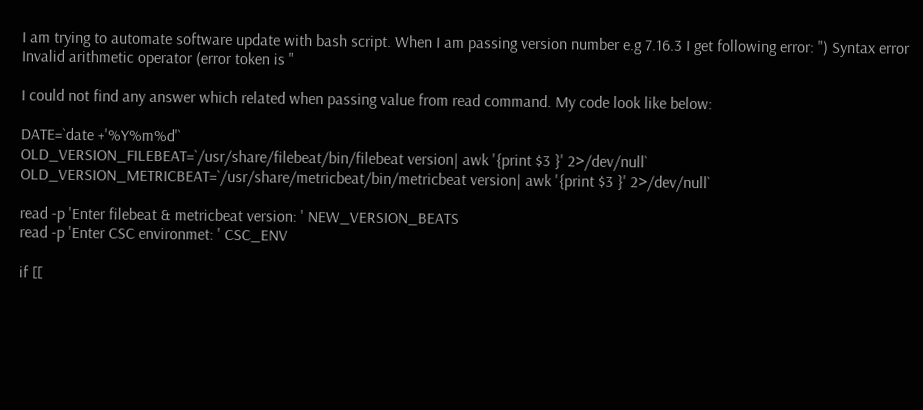I am trying to automate software update with bash script. When I am passing version number e.g 7.16.3 I get following error: ") Syntax error Invalid arithmetic operator (error token is "

I could not find any answer which related when passing value from read command. My code look like below:

DATE=`date +'%Y%m%d'`
OLD_VERSION_FILEBEAT=`/usr/share/filebeat/bin/filebeat version| awk '{print $3 }' 2>/dev/null`
OLD_VERSION_METRICBEAT=`/usr/share/metricbeat/bin/metricbeat version| awk '{print $3 }' 2>/dev/null`

read -p 'Enter filebeat & metricbeat version: ' NEW_VERSION_BEATS
read -p 'Enter CSC environmet: ' CSC_ENV

if [[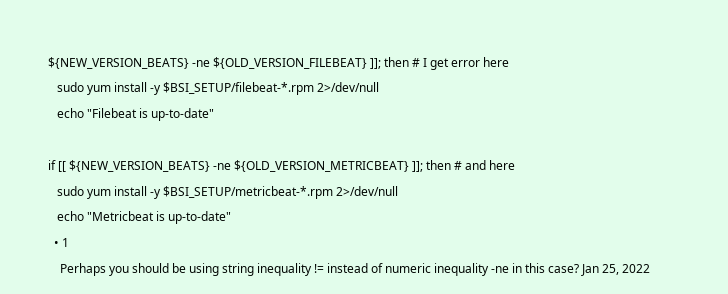${NEW_VERSION_BEATS} -ne ${OLD_VERSION_FILEBEAT} ]]; then # I get error here
   sudo yum install -y $BSI_SETUP/filebeat-*.rpm 2>/dev/null
   echo "Filebeat is up-to-date"

if [[ ${NEW_VERSION_BEATS} -ne ${OLD_VERSION_METRICBEAT} ]]; then # and here
   sudo yum install -y $BSI_SETUP/metricbeat-*.rpm 2>/dev/null
   echo "Metricbeat is up-to-date"
  • 1
    Perhaps you should be using string inequality != instead of numeric inequality -ne in this case? Jan 25, 2022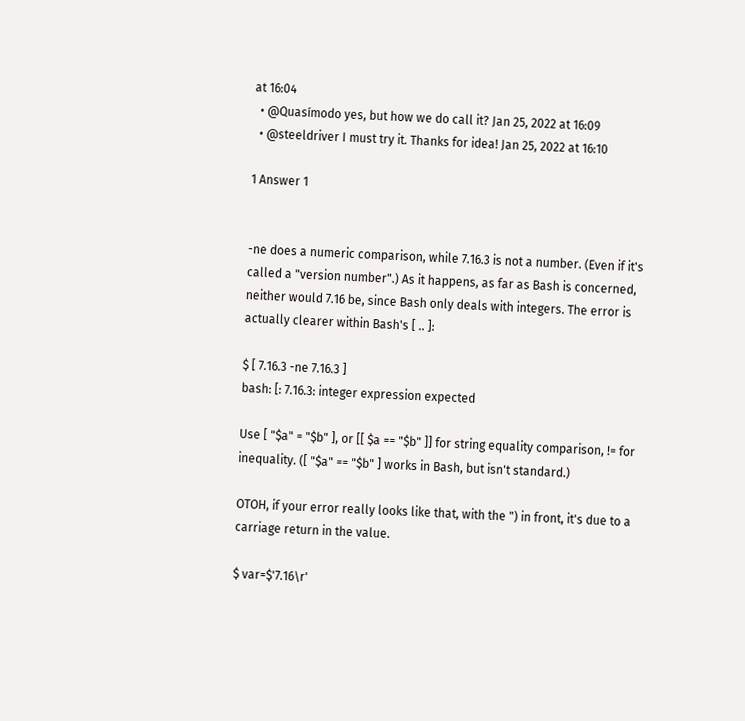at 16:04
  • @Quasímodo yes, but how we do call it? Jan 25, 2022 at 16:09
  • @steeldriver I must try it. Thanks for idea! Jan 25, 2022 at 16:10

1 Answer 1


-ne does a numeric comparison, while 7.16.3 is not a number. (Even if it's called a "version number".) As it happens, as far as Bash is concerned, neither would 7.16 be, since Bash only deals with integers. The error is actually clearer within Bash's [ .. ]:

$ [ 7.16.3 -ne 7.16.3 ]
bash: [: 7.16.3: integer expression expected

Use [ "$a" = "$b" ], or [[ $a == "$b" ]] for string equality comparison, != for inequality. ([ "$a" == "$b" ] works in Bash, but isn't standard.)

OTOH, if your error really looks like that, with the ") in front, it's due to a carriage return in the value.

$ var=$'7.16\r'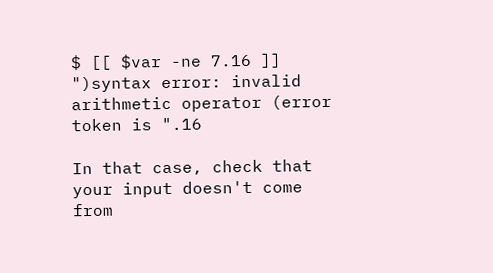$ [[ $var -ne 7.16 ]]
")syntax error: invalid arithmetic operator (error token is ".16

In that case, check that your input doesn't come from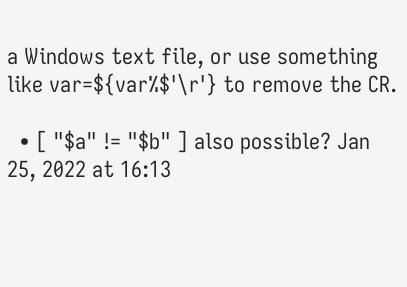a Windows text file, or use something like var=${var%$'\r'} to remove the CR.

  • [ "$a" != "$b" ] also possible? Jan 25, 2022 at 16:13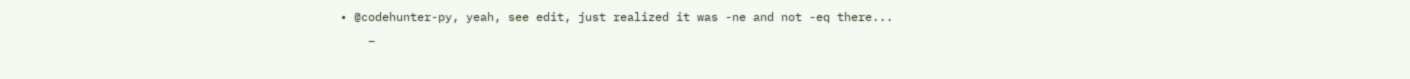• @codehunter-py, yeah, see edit, just realized it was -ne and not -eq there...
    –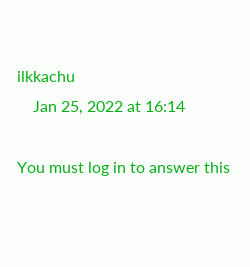ilkkachu
    Jan 25, 2022 at 16:14

You must log in to answer this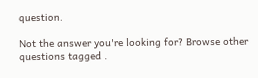question.

Not the answer you're looking for? Browse other questions tagged .